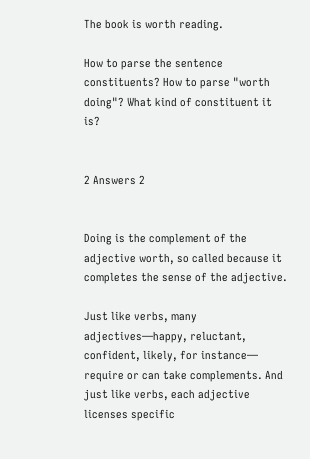The book is worth reading.

How to parse the sentence constituents? How to parse "worth doing"? What kind of constituent it is?


2 Answers 2


Doing is the complement of the adjective worth, so called because it completes the sense of the adjective.

Just like verbs, many adjectives—happy, reluctant, confident, likely, for instance— require or can take complements. And just like verbs, each adjective licenses specific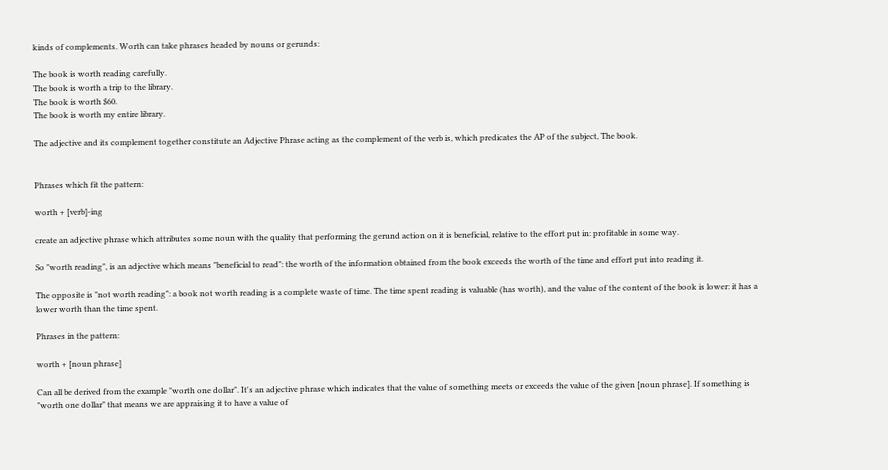kinds of complements. Worth can take phrases headed by nouns or gerunds:

The book is worth reading carefully.
The book is worth a trip to the library.
The book is worth $60.
The book is worth my entire library.

The adjective and its complement together constitute an Adjective Phrase acting as the complement of the verb is, which predicates the AP of the subject, The book.


Phrases which fit the pattern:

worth + [verb]-ing

create an adjective phrase which attributes some noun with the quality that performing the gerund action on it is beneficial, relative to the effort put in: profitable in some way.

So "worth reading", is an adjective which means "beneficial to read": the worth of the information obtained from the book exceeds the worth of the time and effort put into reading it.

The opposite is "not worth reading": a book not worth reading is a complete waste of time. The time spent reading is valuable (has worth), and the value of the content of the book is lower: it has a lower worth than the time spent.

Phrases in the pattern:

worth + [noun phrase]

Can all be derived from the example "worth one dollar". It's an adjective phrase which indicates that the value of something meets or exceeds the value of the given [noun phrase]. If something is "worth one dollar" that means we are appraising it to have a value of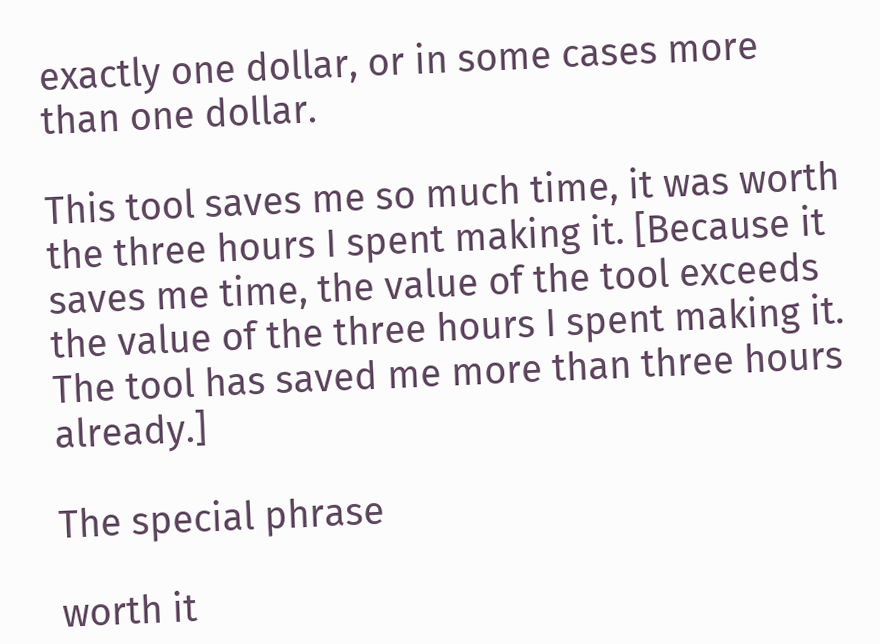exactly one dollar, or in some cases more than one dollar.

This tool saves me so much time, it was worth the three hours I spent making it. [Because it saves me time, the value of the tool exceeds the value of the three hours I spent making it. The tool has saved me more than three hours already.]

The special phrase

worth it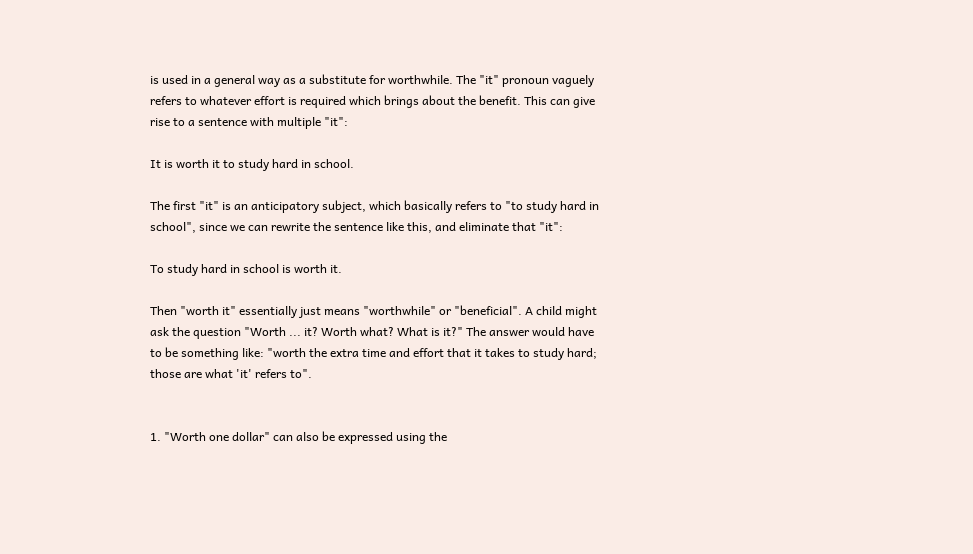is used in a general way as a substitute for worthwhile. The "it" pronoun vaguely refers to whatever effort is required which brings about the benefit. This can give rise to a sentence with multiple "it":

It is worth it to study hard in school.

The first "it" is an anticipatory subject, which basically refers to "to study hard in school", since we can rewrite the sentence like this, and eliminate that "it":

To study hard in school is worth it.

Then "worth it" essentially just means "worthwhile" or "beneficial". A child might ask the question "Worth ... it? Worth what? What is it?" The answer would have to be something like: "worth the extra time and effort that it takes to study hard; those are what 'it' refers to".


1. "Worth one dollar" can also be expressed using the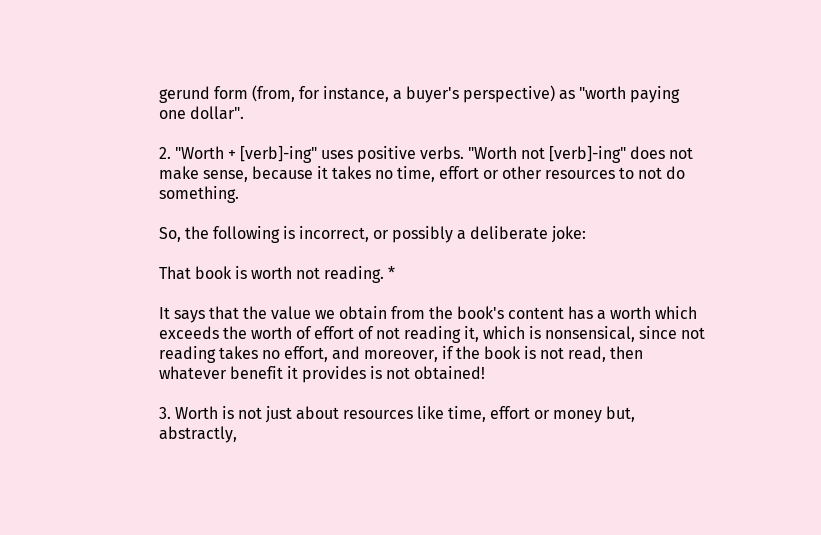gerund form (from, for instance, a buyer's perspective) as "worth paying one dollar".

2. "Worth + [verb]-ing" uses positive verbs. "Worth not [verb]-ing" does not make sense, because it takes no time, effort or other resources to not do something.

So, the following is incorrect, or possibly a deliberate joke:

That book is worth not reading. *

It says that the value we obtain from the book's content has a worth which exceeds the worth of effort of not reading it, which is nonsensical, since not reading takes no effort, and moreover, if the book is not read, then whatever benefit it provides is not obtained!

3. Worth is not just about resources like time, effort or money but, abstractly,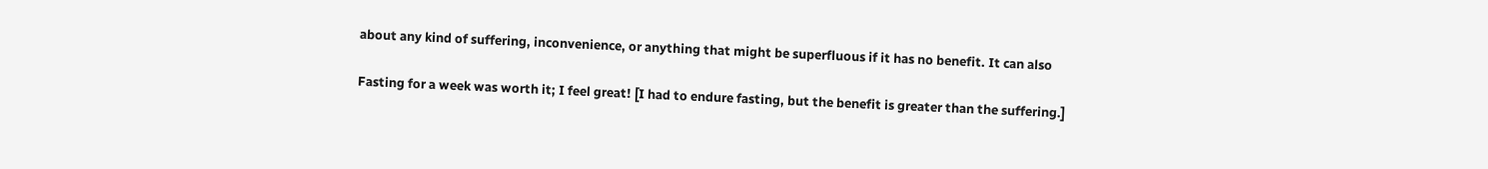about any kind of suffering, inconvenience, or anything that might be superfluous if it has no benefit. It can also

Fasting for a week was worth it; I feel great! [I had to endure fasting, but the benefit is greater than the suffering.]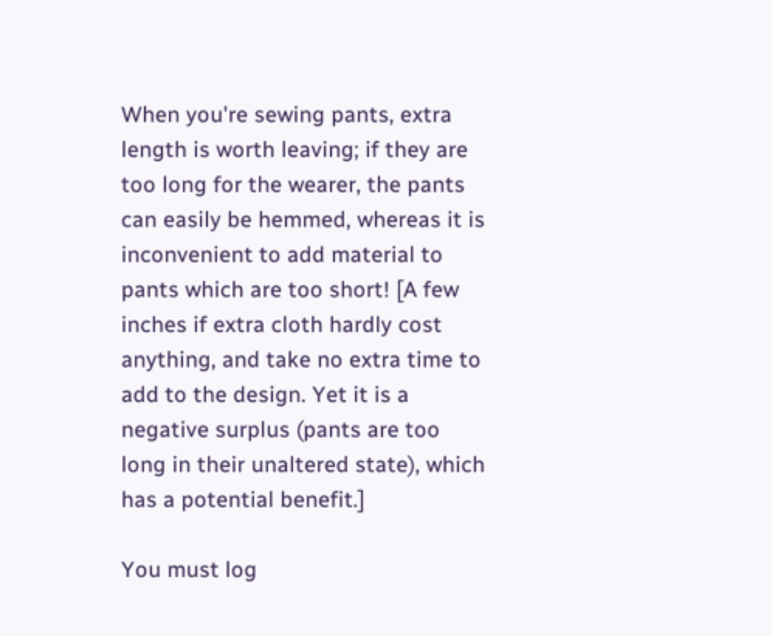When you're sewing pants, extra length is worth leaving; if they are too long for the wearer, the pants can easily be hemmed, whereas it is inconvenient to add material to pants which are too short! [A few inches if extra cloth hardly cost anything, and take no extra time to add to the design. Yet it is a negative surplus (pants are too long in their unaltered state), which has a potential benefit.]

You must log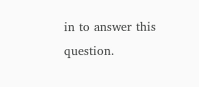in to answer this question.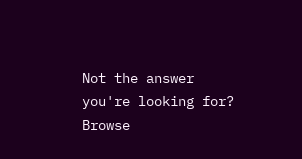Not the answer you're looking for? Browse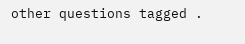other questions tagged .